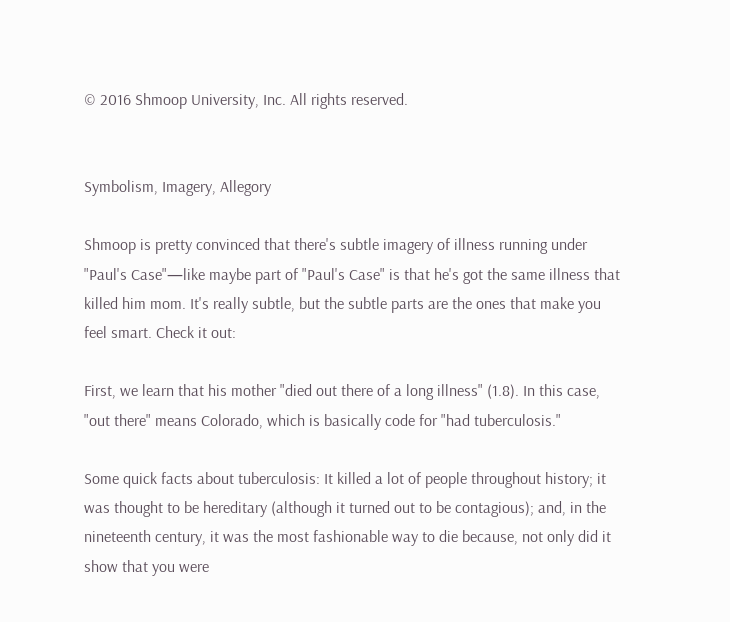© 2016 Shmoop University, Inc. All rights reserved.


Symbolism, Imagery, Allegory

Shmoop is pretty convinced that there's subtle imagery of illness running under "Paul's Case"—like maybe part of "Paul's Case" is that he's got the same illness that killed him mom. It's really subtle, but the subtle parts are the ones that make you feel smart. Check it out:

First, we learn that his mother "died out there of a long illness" (1.8). In this case, "out there" means Colorado, which is basically code for "had tuberculosis."

Some quick facts about tuberculosis: It killed a lot of people throughout history; it was thought to be hereditary (although it turned out to be contagious); and, in the nineteenth century, it was the most fashionable way to die because, not only did it show that you were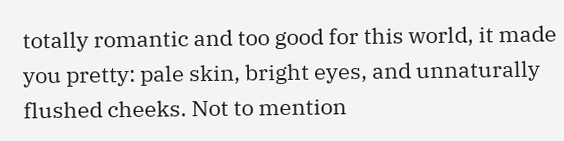totally romantic and too good for this world, it made you pretty: pale skin, bright eyes, and unnaturally flushed cheeks. Not to mention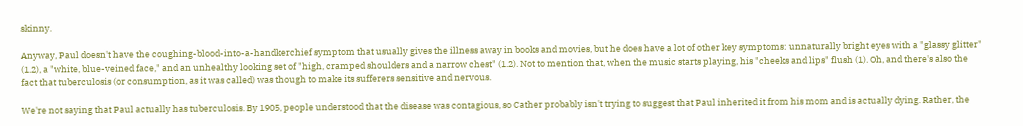skinny.

Anyway, Paul doesn't have the coughing-blood-into-a-handkerchief symptom that usually gives the illness away in books and movies, but he does have a lot of other key symptoms: unnaturally bright eyes with a "glassy glitter" (1.2), a "white, blue-veined face," and an unhealthy looking set of "high, cramped shoulders and a narrow chest" (1.2). Not to mention that, when the music starts playing, his "cheeks and lips" flush (1). Oh, and there's also the fact that tuberculosis (or consumption, as it was called) was though to make its sufferers sensitive and nervous.

We're not saying that Paul actually has tuberculosis. By 1905, people understood that the disease was contagious, so Cather probably isn't trying to suggest that Paul inherited it from his mom and is actually dying. Rather, the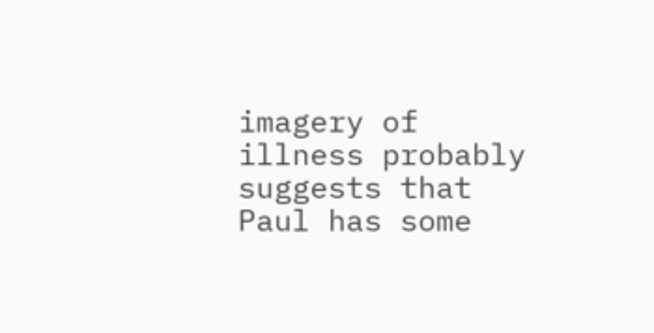imagery of illness probably suggests that Paul has some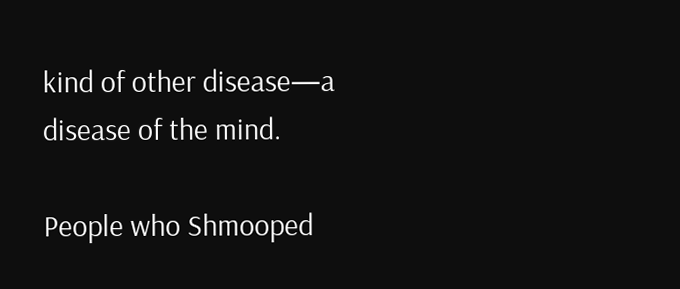kind of other disease—a disease of the mind.

People who Shmooped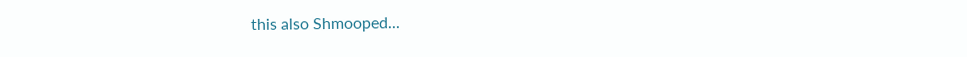this also Shmooped...